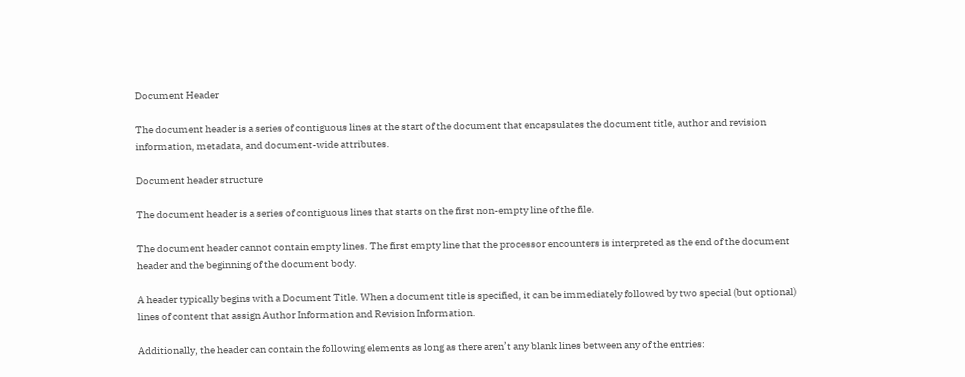Document Header

The document header is a series of contiguous lines at the start of the document that encapsulates the document title, author and revision information, metadata, and document-wide attributes.

Document header structure

The document header is a series of contiguous lines that starts on the first non-empty line of the file.

The document header cannot contain empty lines. The first empty line that the processor encounters is interpreted as the end of the document header and the beginning of the document body.

A header typically begins with a Document Title. When a document title is specified, it can be immediately followed by two special (but optional) lines of content that assign Author Information and Revision Information.

Additionally, the header can contain the following elements as long as there aren’t any blank lines between any of the entries: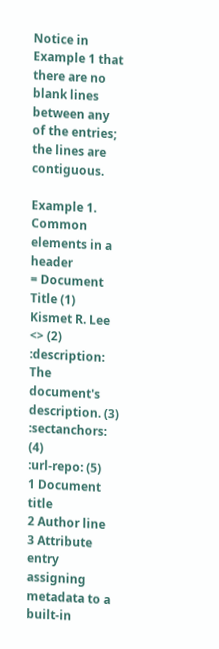Notice in Example 1 that there are no blank lines between any of the entries; the lines are contiguous.

Example 1. Common elements in a header
= Document Title (1)
Kismet R. Lee <> (2)
:description: The document's description. (3)
:sectanchors: (4)
:url-repo: (5)
1 Document title
2 Author line
3 Attribute entry assigning metadata to a built-in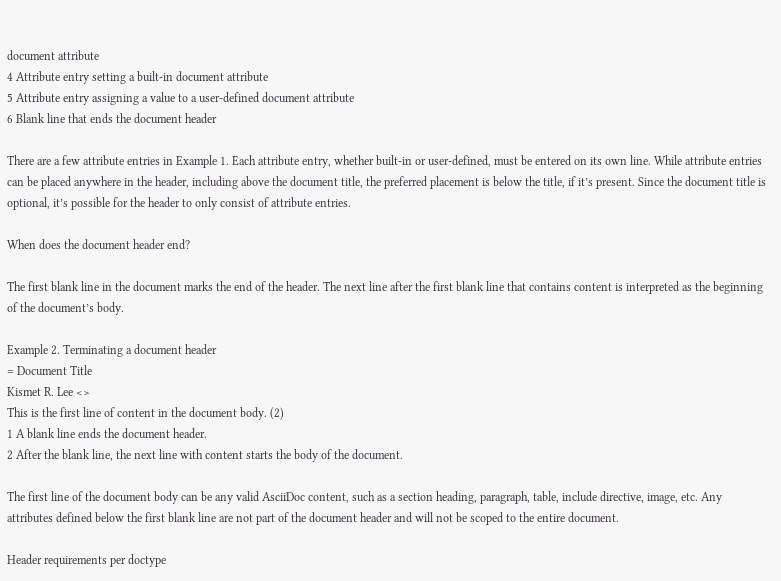document attribute
4 Attribute entry setting a built-in document attribute
5 Attribute entry assigning a value to a user-defined document attribute
6 Blank line that ends the document header

There are a few attribute entries in Example 1. Each attribute entry, whether built-in or user-defined, must be entered on its own line. While attribute entries can be placed anywhere in the header, including above the document title, the preferred placement is below the title, if it’s present. Since the document title is optional, it’s possible for the header to only consist of attribute entries.

When does the document header end?

The first blank line in the document marks the end of the header. The next line after the first blank line that contains content is interpreted as the beginning of the document’s body.

Example 2. Terminating a document header
= Document Title
Kismet R. Lee <>
This is the first line of content in the document body. (2)
1 A blank line ends the document header.
2 After the blank line, the next line with content starts the body of the document.

The first line of the document body can be any valid AsciiDoc content, such as a section heading, paragraph, table, include directive, image, etc. Any attributes defined below the first blank line are not part of the document header and will not be scoped to the entire document.

Header requirements per doctype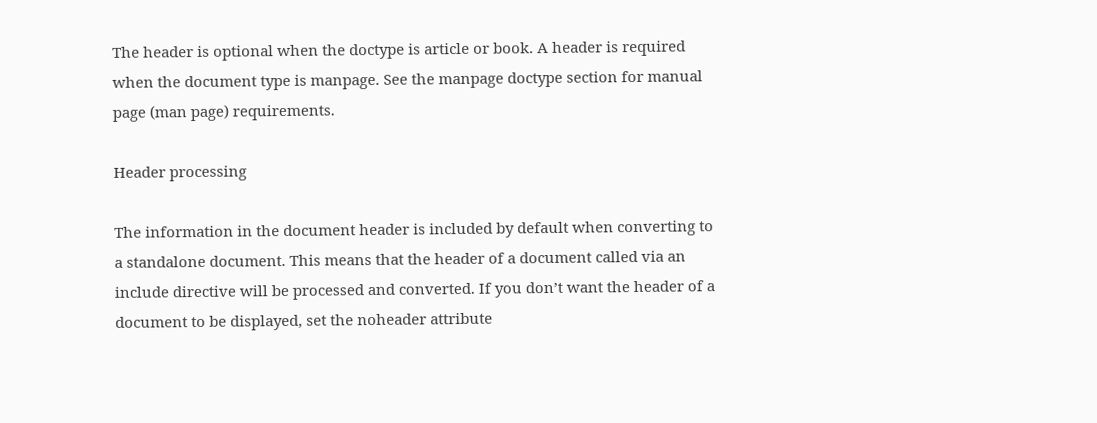The header is optional when the doctype is article or book. A header is required when the document type is manpage. See the manpage doctype section for manual page (man page) requirements.

Header processing

The information in the document header is included by default when converting to a standalone document. This means that the header of a document called via an include directive will be processed and converted. If you don’t want the header of a document to be displayed, set the noheader attribute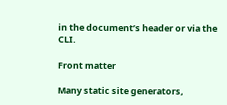in the document’s header or via the CLI.

Front matter

Many static site generators,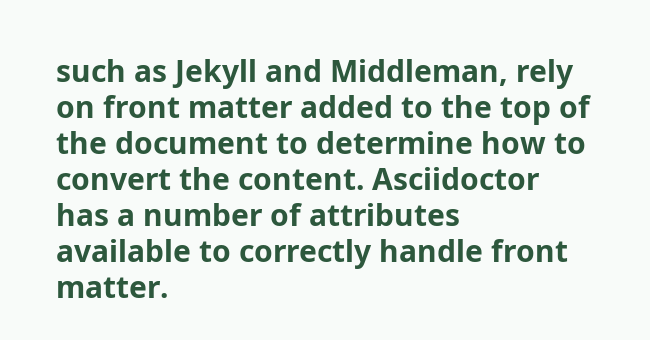such as Jekyll and Middleman, rely on front matter added to the top of the document to determine how to convert the content. Asciidoctor has a number of attributes available to correctly handle front matter.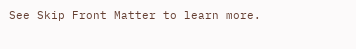See Skip Front Matter to learn more.